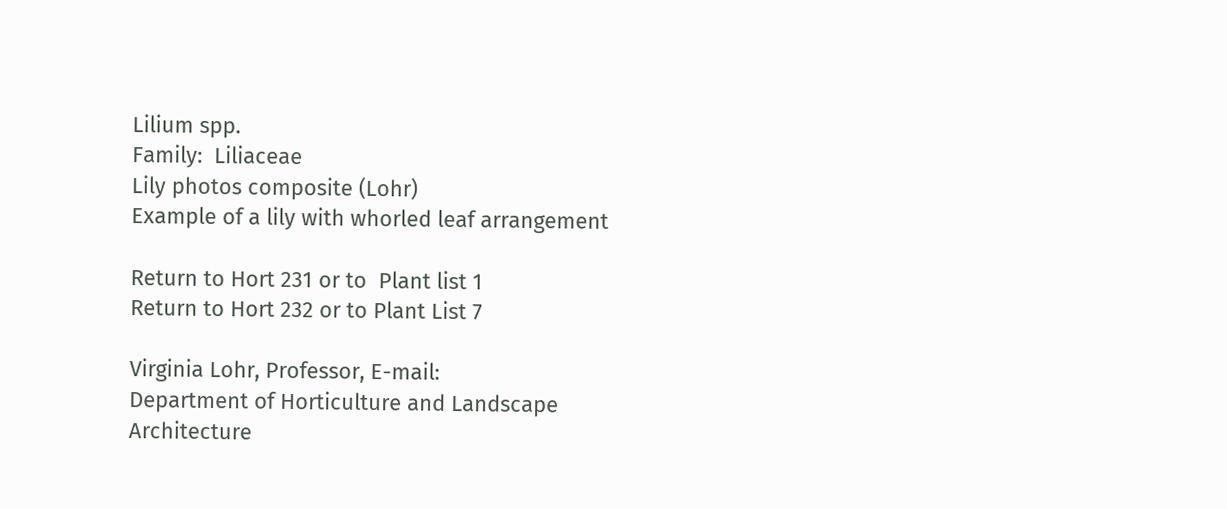Lilium spp.
Family:  Liliaceae
Lily photos composite (Lohr)
Example of a lily with whorled leaf arrangement

Return to Hort 231 or to  Plant list 1
Return to Hort 232 or to Plant List 7

Virginia Lohr, Professor, E-mail:
Department of Horticulture and Landscape Architecture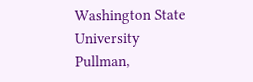Washington State University
Pullman,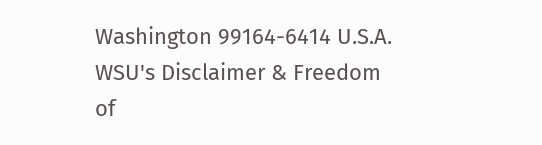Washington 99164-6414 U.S.A.
WSU's Disclaimer & Freedom of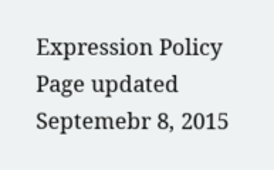Expression Policy
Page updated Septemebr 8, 2015